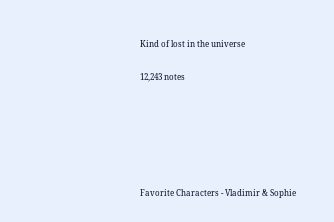Kind of lost in the universe

12,243 notes






Favorite Characters - Vladimir & Sophie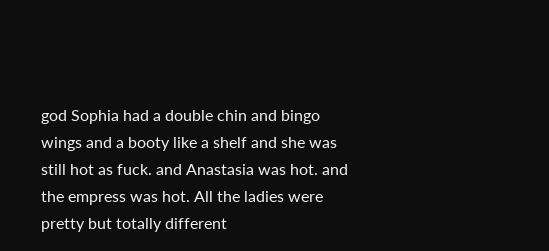god Sophia had a double chin and bingo wings and a booty like a shelf and she was still hot as fuck. and Anastasia was hot. and the empress was hot. All the ladies were pretty but totally different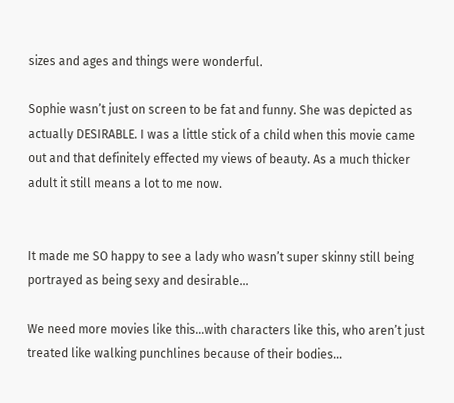sizes and ages and things were wonderful.

Sophie wasn’t just on screen to be fat and funny. She was depicted as actually DESIRABLE. I was a little stick of a child when this movie came out and that definitely effected my views of beauty. As a much thicker adult it still means a lot to me now.


It made me SO happy to see a lady who wasn’t super skinny still being portrayed as being sexy and desirable…

We need more movies like this…with characters like this, who aren’t just treated like walking punchlines because of their bodies…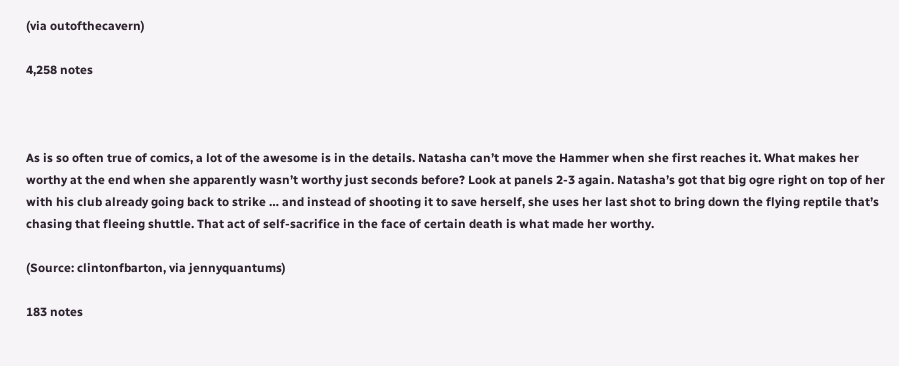(via outofthecavern)

4,258 notes



As is so often true of comics, a lot of the awesome is in the details. Natasha can’t move the Hammer when she first reaches it. What makes her worthy at the end when she apparently wasn’t worthy just seconds before? Look at panels 2-3 again. Natasha’s got that big ogre right on top of her with his club already going back to strike … and instead of shooting it to save herself, she uses her last shot to bring down the flying reptile that’s chasing that fleeing shuttle. That act of self-sacrifice in the face of certain death is what made her worthy.

(Source: clintonfbarton, via jennyquantums)

183 notes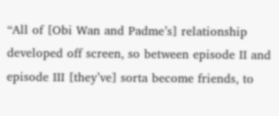“All of [Obi Wan and Padme’s] relationship developed off screen, so between episode II and episode III [they’ve] sorta become friends, to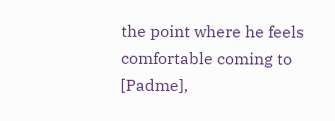the point where he feels comfortable coming to [Padme],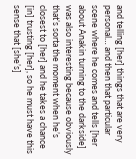and telling [her] things that are very personal… and then that particular scene where he comes and tells [her about Anakin turning to the darkside] was also interesting because obviously that’s sorta the moment when he’s closest to [her] and he takes a chance [in] trusting [her], so he must have this sense that [she’s]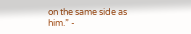on the same side as him.” -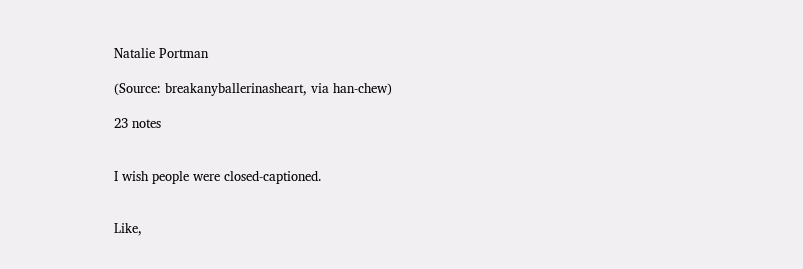Natalie Portman

(Source: breakanyballerinasheart, via han-chew)

23 notes


I wish people were closed-captioned.


Like,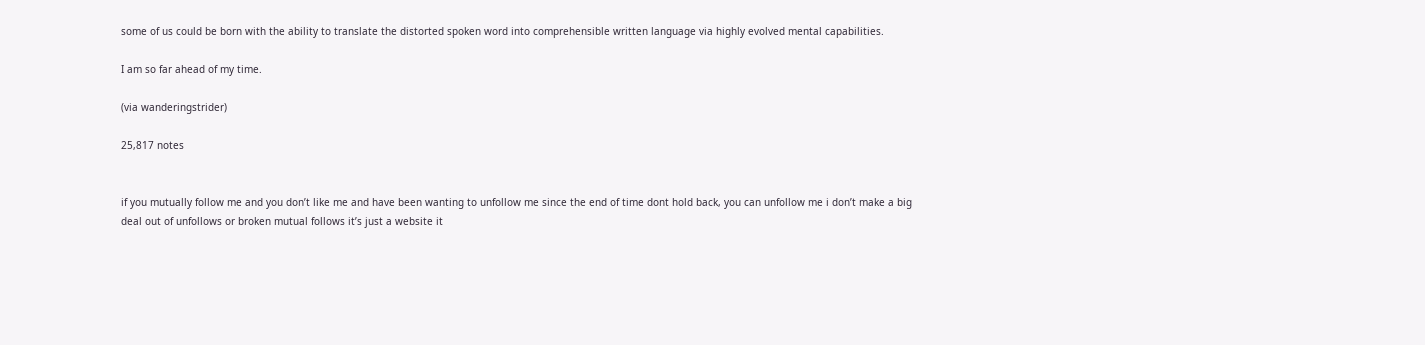some of us could be born with the ability to translate the distorted spoken word into comprehensible written language via highly evolved mental capabilities.

I am so far ahead of my time.

(via wanderingstrider)

25,817 notes


if you mutually follow me and you don’t like me and have been wanting to unfollow me since the end of time dont hold back, you can unfollow me i don’t make a big deal out of unfollows or broken mutual follows it’s just a website it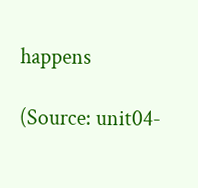happens

(Source: unit04-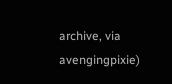archive, via avengingpixie)